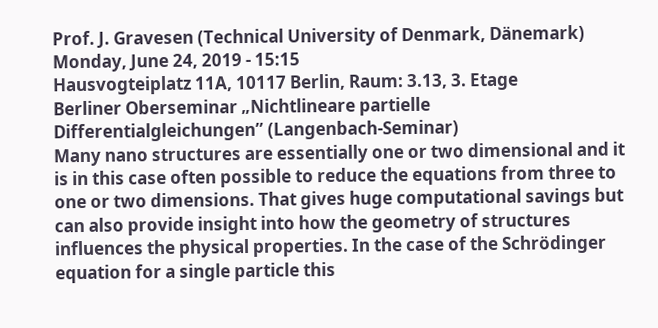Prof. J. Gravesen (Technical University of Denmark, Dänemark)
Monday, June 24, 2019 - 15:15
Hausvogteiplatz 11A, 10117 Berlin, Raum: 3.13, 3. Etage
Berliner Oberseminar „Nichtlineare partielle Differentialgleichungen” (Langenbach-Seminar)
Many nano structures are essentially one or two dimensional and it is in this case often possible to reduce the equations from three to one or two dimensions. That gives huge computational savings but can also provide insight into how the geometry of structures influences the physical properties. In the case of the Schrödinger equation for a single particle this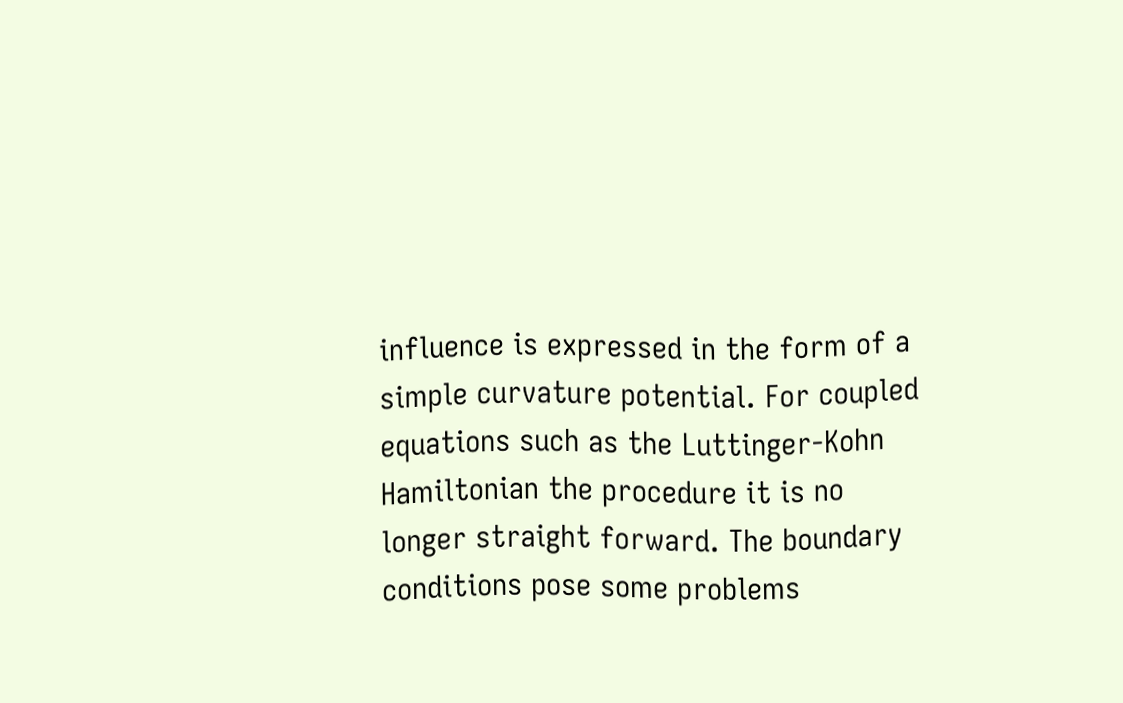influence is expressed in the form of a simple curvature potential. For coupled equations such as the Luttinger-Kohn Hamiltonian the procedure it is no longer straight forward. The boundary conditions pose some problems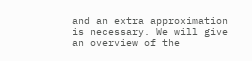and an extra approximation is necessary. We will give an overview of the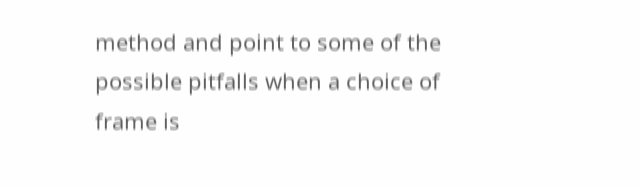method and point to some of the possible pitfalls when a choice of frame is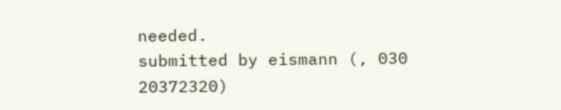needed.
submitted by eismann (, 030 20372320)